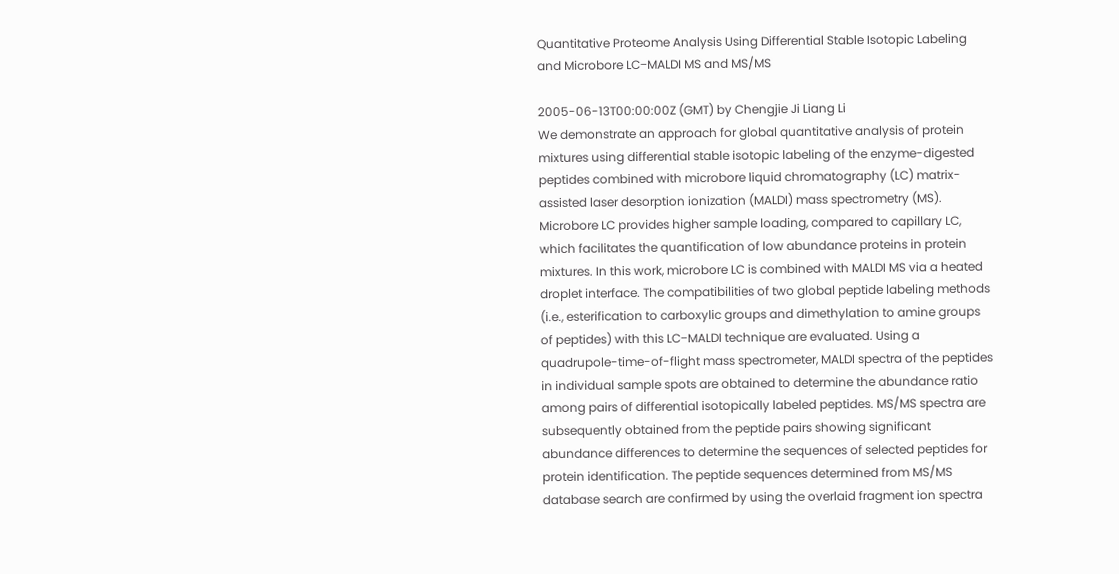Quantitative Proteome Analysis Using Differential Stable Isotopic Labeling and Microbore LC−MALDI MS and MS/MS

2005-06-13T00:00:00Z (GMT) by Chengjie Ji Liang Li
We demonstrate an approach for global quantitative analysis of protein mixtures using differential stable isotopic labeling of the enzyme-digested peptides combined with microbore liquid chromatography (LC) matrix-assisted laser desorption ionization (MALDI) mass spectrometry (MS). Microbore LC provides higher sample loading, compared to capillary LC, which facilitates the quantification of low abundance proteins in protein mixtures. In this work, microbore LC is combined with MALDI MS via a heated droplet interface. The compatibilities of two global peptide labeling methods (i.e., esterification to carboxylic groups and dimethylation to amine groups of peptides) with this LC−MALDI technique are evaluated. Using a quadrupole-time-of-flight mass spectrometer, MALDI spectra of the peptides in individual sample spots are obtained to determine the abundance ratio among pairs of differential isotopically labeled peptides. MS/MS spectra are subsequently obtained from the peptide pairs showing significant abundance differences to determine the sequences of selected peptides for protein identification. The peptide sequences determined from MS/MS database search are confirmed by using the overlaid fragment ion spectra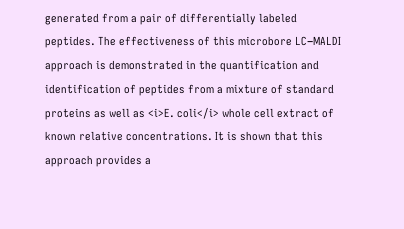generated from a pair of differentially labeled peptides. The effectiveness of this microbore LC−MALDI approach is demonstrated in the quantification and identification of peptides from a mixture of standard proteins as well as <i>E. coli</i> whole cell extract of known relative concentrations. It is shown that this approach provides a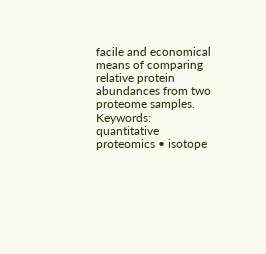facile and economical means of comparing relative protein abundances from two proteome samples. Keywords: quantitative proteomics • isotope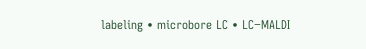labeling • microbore LC • LC−MALDI